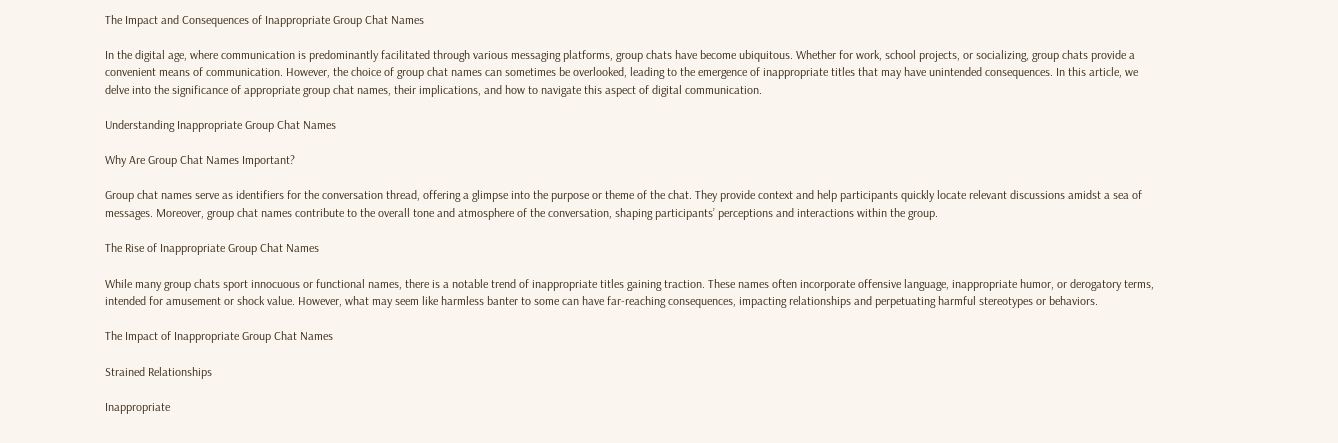The Impact and Consequences of Inappropriate Group Chat Names

In the digital age, where communication is predominantly facilitated through various messaging platforms, group chats have become ubiquitous. Whether for work, school projects, or socializing, group chats provide a convenient means of communication. However, the choice of group chat names can sometimes be overlooked, leading to the emergence of inappropriate titles that may have unintended consequences. In this article, we delve into the significance of appropriate group chat names, their implications, and how to navigate this aspect of digital communication.

Understanding Inappropriate Group Chat Names

Why Are Group Chat Names Important?

Group chat names serve as identifiers for the conversation thread, offering a glimpse into the purpose or theme of the chat. They provide context and help participants quickly locate relevant discussions amidst a sea of messages. Moreover, group chat names contribute to the overall tone and atmosphere of the conversation, shaping participants’ perceptions and interactions within the group.

The Rise of Inappropriate Group Chat Names

While many group chats sport innocuous or functional names, there is a notable trend of inappropriate titles gaining traction. These names often incorporate offensive language, inappropriate humor, or derogatory terms, intended for amusement or shock value. However, what may seem like harmless banter to some can have far-reaching consequences, impacting relationships and perpetuating harmful stereotypes or behaviors.

The Impact of Inappropriate Group Chat Names

Strained Relationships

Inappropriate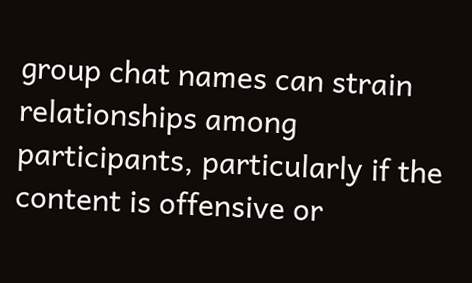group chat names can strain relationships among participants, particularly if the content is offensive or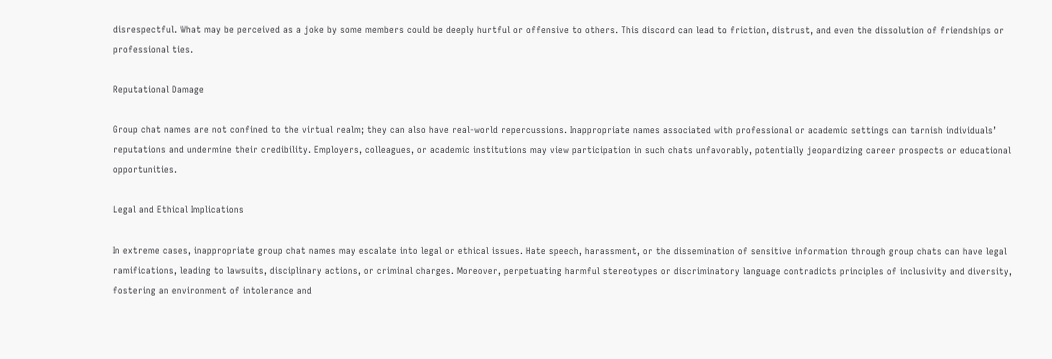disrespectful. What may be perceived as a joke by some members could be deeply hurtful or offensive to others. This discord can lead to friction, distrust, and even the dissolution of friendships or professional ties.

Reputational Damage

Group chat names are not confined to the virtual realm; they can also have real-world repercussions. Inappropriate names associated with professional or academic settings can tarnish individuals’ reputations and undermine their credibility. Employers, colleagues, or academic institutions may view participation in such chats unfavorably, potentially jeopardizing career prospects or educational opportunities.

Legal and Ethical Implications

In extreme cases, inappropriate group chat names may escalate into legal or ethical issues. Hate speech, harassment, or the dissemination of sensitive information through group chats can have legal ramifications, leading to lawsuits, disciplinary actions, or criminal charges. Moreover, perpetuating harmful stereotypes or discriminatory language contradicts principles of inclusivity and diversity, fostering an environment of intolerance and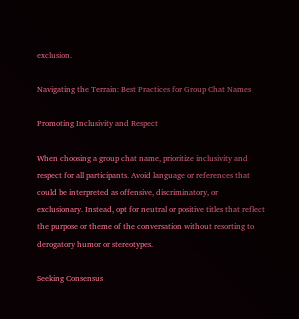exclusion.

Navigating the Terrain: Best Practices for Group Chat Names

Promoting Inclusivity and Respect

When choosing a group chat name, prioritize inclusivity and respect for all participants. Avoid language or references that could be interpreted as offensive, discriminatory, or exclusionary. Instead, opt for neutral or positive titles that reflect the purpose or theme of the conversation without resorting to derogatory humor or stereotypes.

Seeking Consensus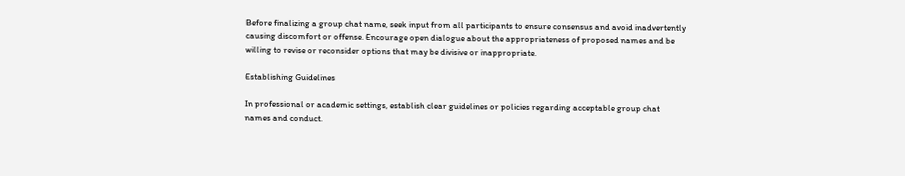Before finalizing a group chat name, seek input from all participants to ensure consensus and avoid inadvertently causing discomfort or offense. Encourage open dialogue about the appropriateness of proposed names and be willing to revise or reconsider options that may be divisive or inappropriate.

Establishing Guidelines

In professional or academic settings, establish clear guidelines or policies regarding acceptable group chat names and conduct.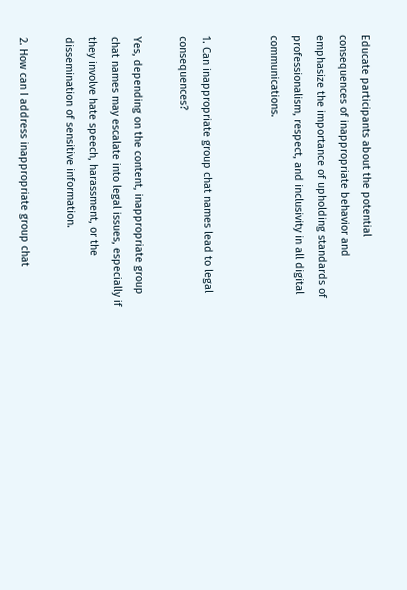Educate participants about the potential consequences of inappropriate behavior and emphasize the importance of upholding standards of professionalism, respect, and inclusivity in all digital communications.


1. Can inappropriate group chat names lead to legal consequences?

Yes, depending on the content, inappropriate group chat names may escalate into legal issues, especially if they involve hate speech, harassment, or the dissemination of sensitive information.

2. How can I address inappropriate group chat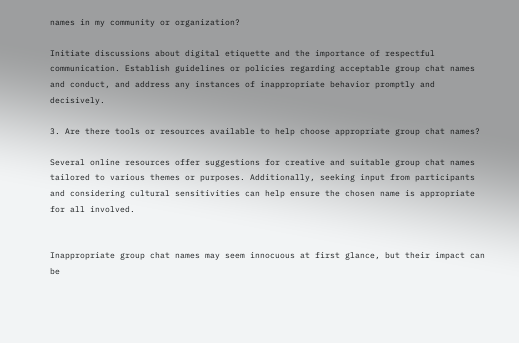names in my community or organization?

Initiate discussions about digital etiquette and the importance of respectful communication. Establish guidelines or policies regarding acceptable group chat names and conduct, and address any instances of inappropriate behavior promptly and decisively.

3. Are there tools or resources available to help choose appropriate group chat names?

Several online resources offer suggestions for creative and suitable group chat names tailored to various themes or purposes. Additionally, seeking input from participants and considering cultural sensitivities can help ensure the chosen name is appropriate for all involved.


Inappropriate group chat names may seem innocuous at first glance, but their impact can be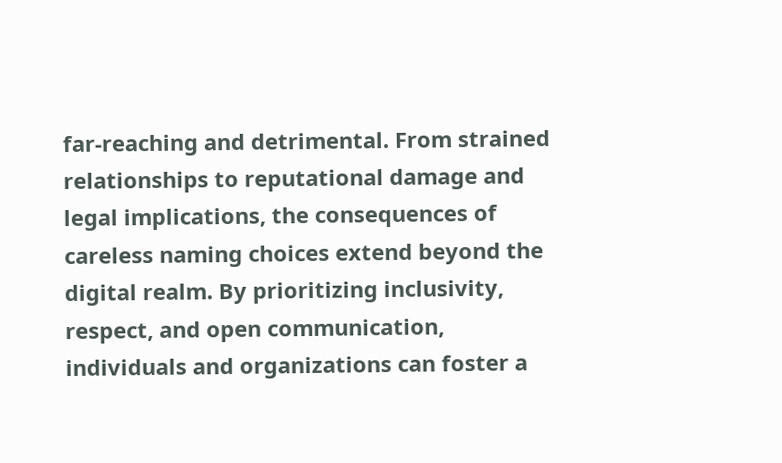far-reaching and detrimental. From strained relationships to reputational damage and legal implications, the consequences of careless naming choices extend beyond the digital realm. By prioritizing inclusivity, respect, and open communication, individuals and organizations can foster a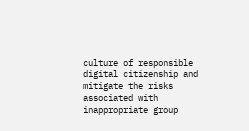culture of responsible digital citizenship and mitigate the risks associated with inappropriate group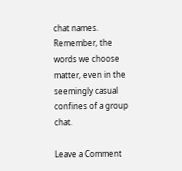chat names. Remember, the words we choose matter, even in the seemingly casual confines of a group chat.

Leave a Comment